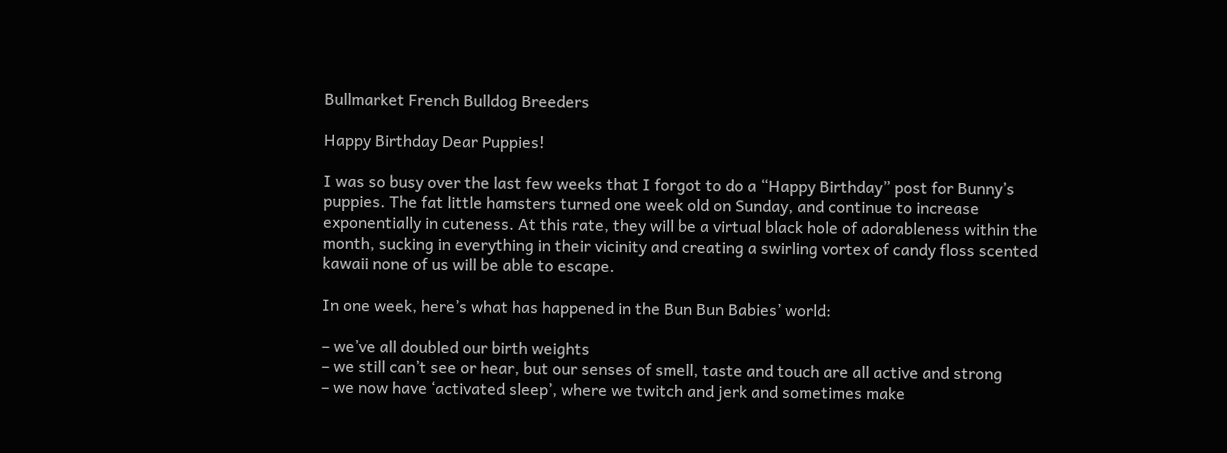Bullmarket French Bulldog Breeders

Happy Birthday Dear Puppies!

I was so busy over the last few weeks that I forgot to do a “Happy Birthday” post for Bunny’s puppies. The fat little hamsters turned one week old on Sunday, and continue to increase exponentially in cuteness. At this rate, they will be a virtual black hole of adorableness within the month, sucking in everything in their vicinity and creating a swirling vortex of candy floss scented kawaii none of us will be able to escape.

In one week, here’s what has happened in the Bun Bun Babies’ world:

– we’ve all doubled our birth weights
– we still can’t see or hear, but our senses of smell, taste and touch are all active and strong
– we now have ‘activated sleep’, where we twitch and jerk and sometimes make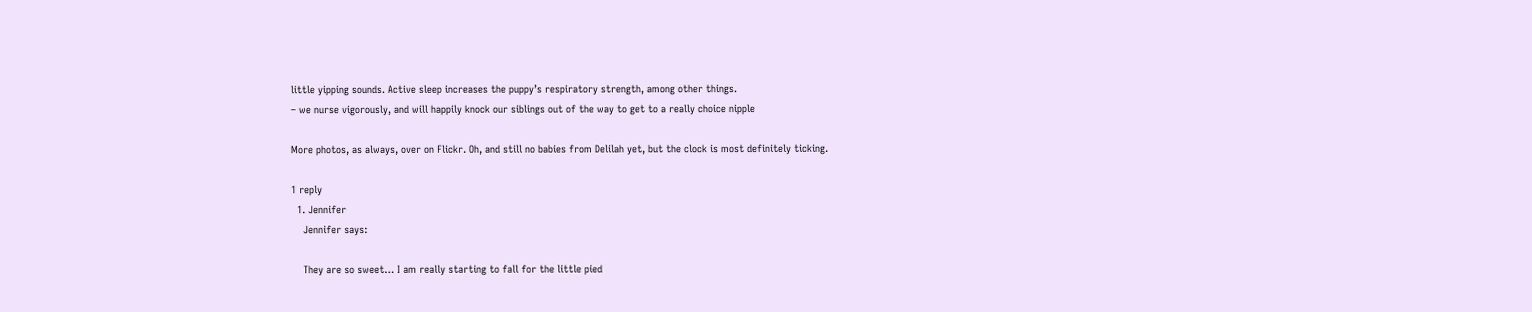little yipping sounds. Active sleep increases the puppy’s respiratory strength, among other things.
– we nurse vigorously, and will happily knock our siblings out of the way to get to a really choice nipple

More photos, as always, over on Flickr. Oh, and still no babies from Delilah yet, but the clock is most definitely ticking.

1 reply
  1. Jennifer
    Jennifer says:

    They are so sweet… I am really starting to fall for the little pied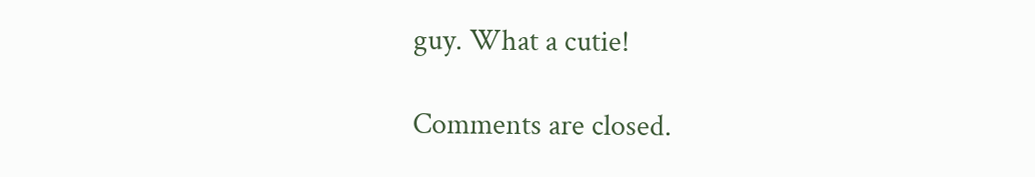guy. What a cutie!

Comments are closed.